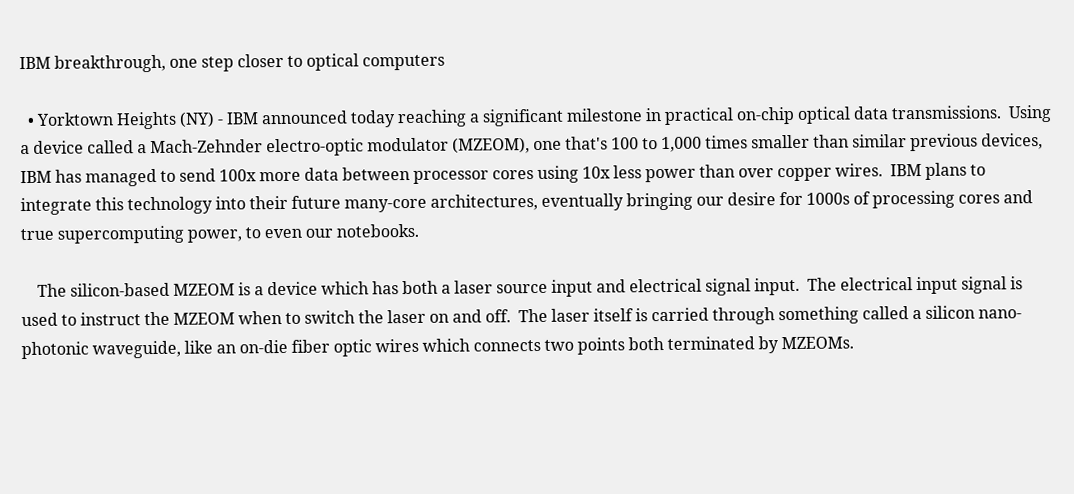IBM breakthrough, one step closer to optical computers

  • Yorktown Heights (NY) - IBM announced today reaching a significant milestone in practical on-chip optical data transmissions.  Using a device called a Mach-Zehnder electro-optic modulator (MZEOM), one that's 100 to 1,000 times smaller than similar previous devices, IBM has managed to send 100x more data between processor cores using 10x less power than over copper wires.  IBM plans to integrate this technology into their future many-core architectures, eventually bringing our desire for 1000s of processing cores and true supercomputing power, to even our notebooks.

    The silicon-based MZEOM is a device which has both a laser source input and electrical signal input.  The electrical input signal is used to instruct the MZEOM when to switch the laser on and off.  The laser itself is carried through something called a silicon nano-photonic waveguide, like an on-die fiber optic wires which connects two points both terminated by MZEOMs.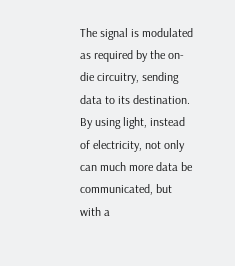The signal is modulated as required by the on-die circuitry, sending data to its destination.  By using light, instead of electricity, not only can much more data be communicated, but with a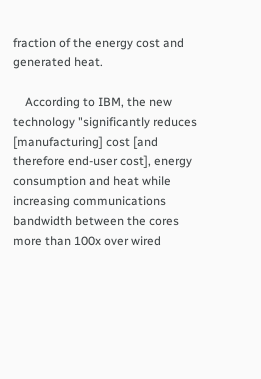fraction of the energy cost and generated heat.

    According to IBM, the new technology "significantly reduces [manufacturing] cost [and therefore end-user cost], energy consumption and heat while increasing communications bandwidth between the cores more than 100x over wired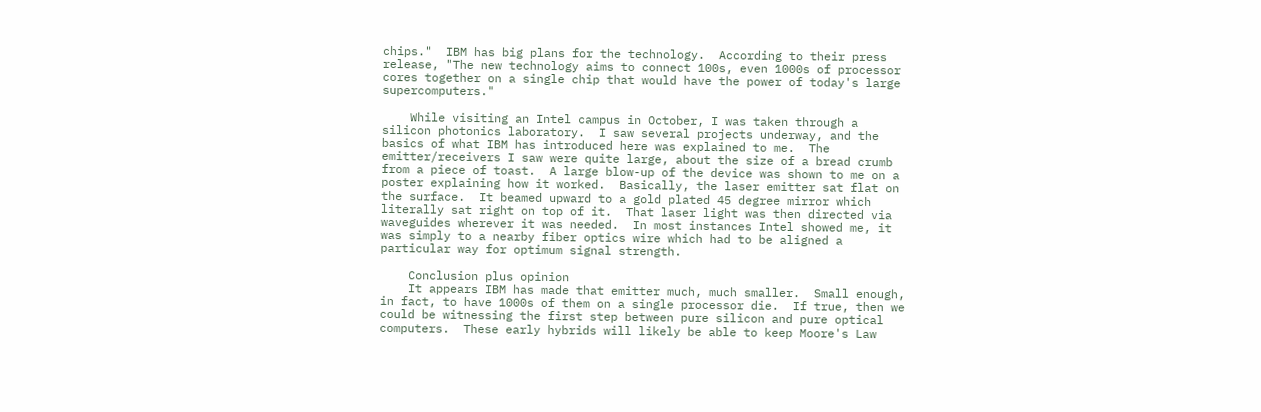chips."  IBM has big plans for the technology.  According to their press release, "The new technology aims to connect 100s, even 1000s of processor cores together on a single chip that would have the power of today's large supercomputers."

    While visiting an Intel campus in October, I was taken through a silicon photonics laboratory.  I saw several projects underway, and the basics of what IBM has introduced here was explained to me.  The emitter/receivers I saw were quite large, about the size of a bread crumb from a piece of toast.  A large blow-up of the device was shown to me on a poster explaining how it worked.  Basically, the laser emitter sat flat on the surface.  It beamed upward to a gold plated 45 degree mirror which literally sat right on top of it.  That laser light was then directed via waveguides wherever it was needed.  In most instances Intel showed me, it was simply to a nearby fiber optics wire which had to be aligned a particular way for optimum signal strength.

    Conclusion plus opinion
    It appears IBM has made that emitter much, much smaller.  Small enough, in fact, to have 1000s of them on a single processor die.  If true, then we could be witnessing the first step between pure silicon and pure optical computers.  These early hybrids will likely be able to keep Moore's Law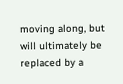moving along, but will ultimately be replaced by a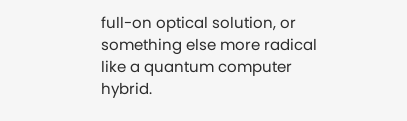full-on optical solution, or something else more radical like a quantum computer hybrid.